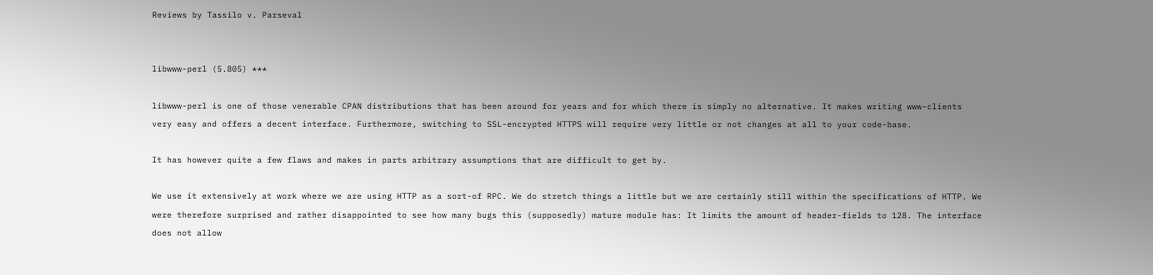Reviews by Tassilo v. Parseval


libwww-perl (5.805) ***

libwww-perl is one of those venerable CPAN distributions that has been around for years and for which there is simply no alternative. It makes writing www-clients very easy and offers a decent interface. Furthermore, switching to SSL-encrypted HTTPS will require very little or not changes at all to your code-base.

It has however quite a few flaws and makes in parts arbitrary assumptions that are difficult to get by.

We use it extensively at work where we are using HTTP as a sort-of RPC. We do stretch things a little but we are certainly still within the specifications of HTTP. We were therefore surprised and rather disappointed to see how many bugs this (supposedly) mature module has: It limits the amount of header-fields to 128. The interface does not allow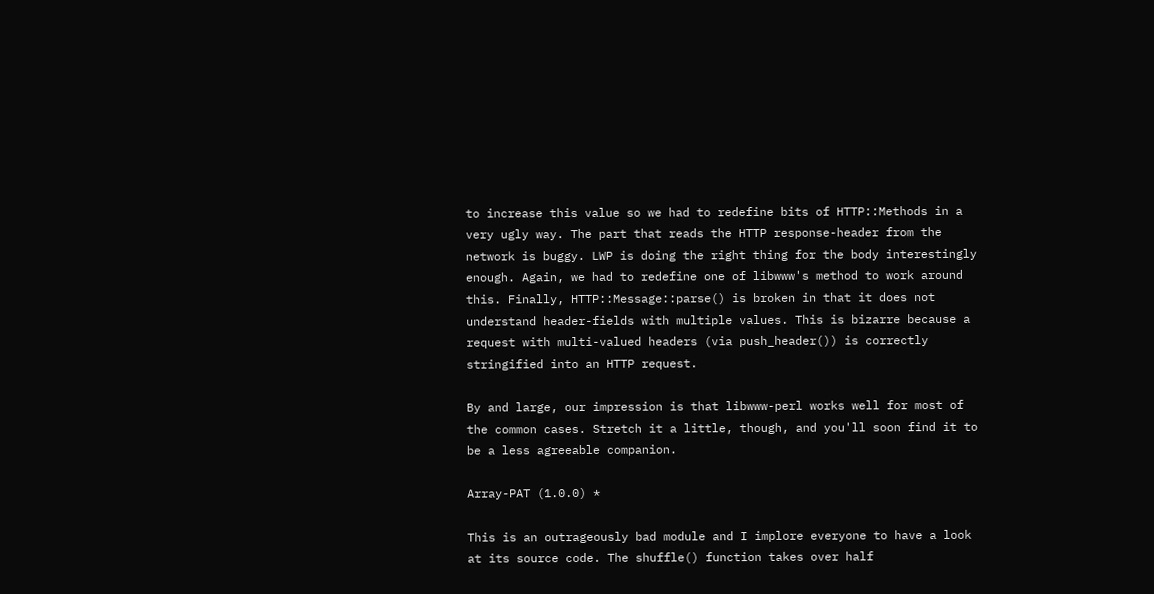to increase this value so we had to redefine bits of HTTP::Methods in a very ugly way. The part that reads the HTTP response-header from the network is buggy. LWP is doing the right thing for the body interestingly enough. Again, we had to redefine one of libwww's method to work around this. Finally, HTTP::Message::parse() is broken in that it does not understand header-fields with multiple values. This is bizarre because a request with multi-valued headers (via push_header()) is correctly stringified into an HTTP request.

By and large, our impression is that libwww-perl works well for most of the common cases. Stretch it a little, though, and you'll soon find it to be a less agreeable companion.

Array-PAT (1.0.0) *

This is an outrageously bad module and I implore everyone to have a look at its source code. The shuffle() function takes over half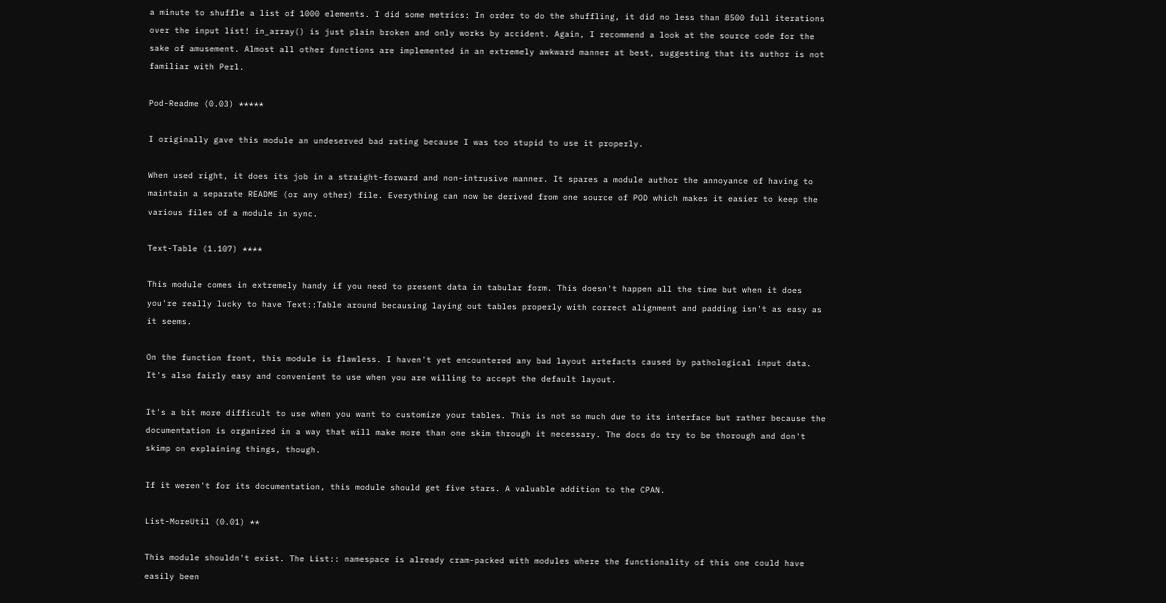a minute to shuffle a list of 1000 elements. I did some metrics: In order to do the shuffling, it did no less than 8500 full iterations over the input list! in_array() is just plain broken and only works by accident. Again, I recommend a look at the source code for the sake of amusement. Almost all other functions are implemented in an extremely awkward manner at best, suggesting that its author is not familiar with Perl.

Pod-Readme (0.03) *****

I originally gave this module an undeserved bad rating because I was too stupid to use it properly.

When used right, it does its job in a straight-forward and non-intrusive manner. It spares a module author the annoyance of having to maintain a separate README (or any other) file. Everything can now be derived from one source of POD which makes it easier to keep the various files of a module in sync.

Text-Table (1.107) ****

This module comes in extremely handy if you need to present data in tabular form. This doesn't happen all the time but when it does you're really lucky to have Text::Table around becausing laying out tables properly with correct alignment and padding isn't as easy as it seems.

On the function front, this module is flawless. I haven't yet encountered any bad layout artefacts caused by pathological input data. It's also fairly easy and convenient to use when you are willing to accept the default layout.

It's a bit more difficult to use when you want to customize your tables. This is not so much due to its interface but rather because the documentation is organized in a way that will make more than one skim through it necessary. The docs do try to be thorough and don't skimp on explaining things, though.

If it weren't for its documentation, this module should get five stars. A valuable addition to the CPAN.

List-MoreUtil (0.01) **

This module shouldn't exist. The List:: namespace is already cram-packed with modules where the functionality of this one could have easily been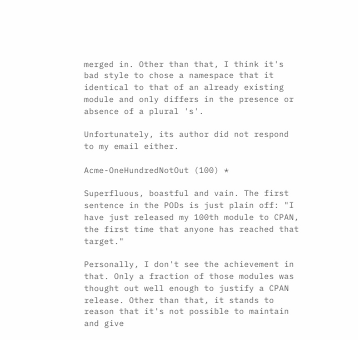merged in. Other than that, I think it's bad style to chose a namespace that it identical to that of an already existing module and only differs in the presence or absence of a plural 's'.

Unfortunately, its author did not respond to my email either.

Acme-OneHundredNotOut (100) *

Superfluous, boastful and vain. The first sentence in the PODs is just plain off: "I have just released my 100th module to CPAN, the first time that anyone has reached that target."

Personally, I don't see the achievement in that. Only a fraction of those modules was thought out well enough to justify a CPAN release. Other than that, it stands to reason that it's not possible to maintain and give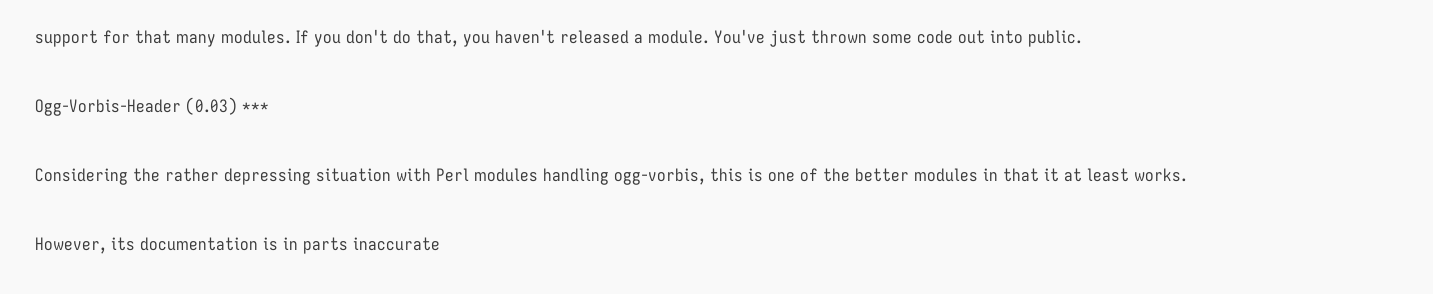support for that many modules. If you don't do that, you haven't released a module. You've just thrown some code out into public.

Ogg-Vorbis-Header (0.03) ***

Considering the rather depressing situation with Perl modules handling ogg-vorbis, this is one of the better modules in that it at least works.

However, its documentation is in parts inaccurate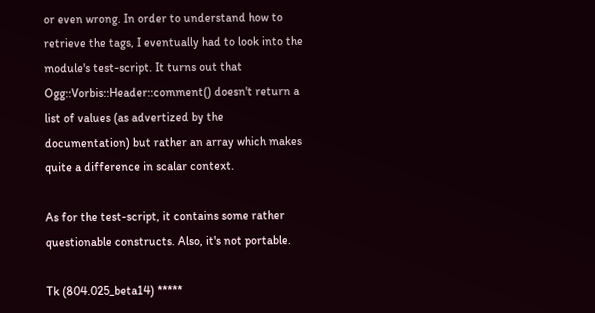or even wrong. In order to understand how to retrieve the tags, I eventually had to look into the module's test-script. It turns out that Ogg::Vorbis::Header::comment() doesn't return a list of values (as advertized by the documentation) but rather an array which makes quite a difference in scalar context.

As for the test-script, it contains some rather questionable constructs. Also, it's not portable.

Tk (804.025_beta14) *****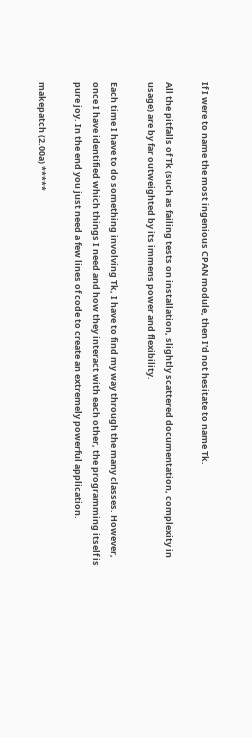If I were to name the most ingenious CPAN module, then I'd not hesitate to name Tk.

All the pitfalls of Tk (such as failing tests on installation, slightly scattered documentation, complexity in usage) are by far outweighted by its immens power and flexibility.

Each time I have to do something involving Tk, I have to find my way through the many classes. However, once I have identified which things I need and how they interact with each other, the programming itself is pure joy. In the end you just need a few lines of code to create an extremely powerful application.

makepatch (2.00a) *****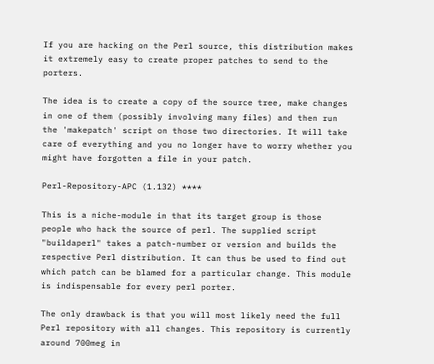If you are hacking on the Perl source, this distribution makes it extremely easy to create proper patches to send to the porters.

The idea is to create a copy of the source tree, make changes in one of them (possibly involving many files) and then run the 'makepatch' script on those two directories. It will take care of everything and you no longer have to worry whether you might have forgotten a file in your patch.

Perl-Repository-APC (1.132) ****

This is a niche-module in that its target group is those people who hack the source of perl. The supplied script "buildaperl" takes a patch-number or version and builds the respective Perl distribution. It can thus be used to find out which patch can be blamed for a particular change. This module is indispensable for every perl porter.

The only drawback is that you will most likely need the full Perl repository with all changes. This repository is currently around 700meg in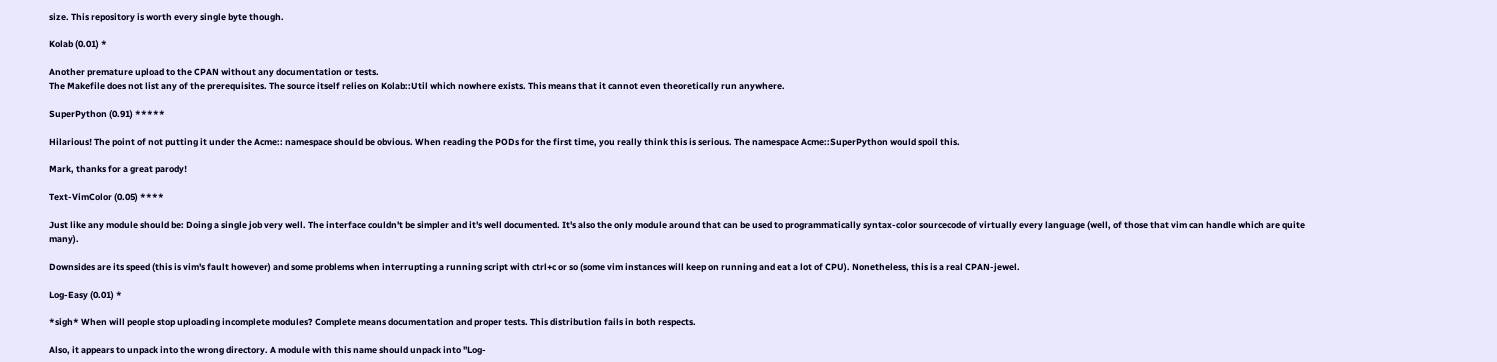size. This repository is worth every single byte though.

Kolab (0.01) *

Another premature upload to the CPAN without any documentation or tests.
The Makefile does not list any of the prerequisites. The source itself relies on Kolab::Util which nowhere exists. This means that it cannot even theoretically run anywhere.

SuperPython (0.91) *****

Hilarious! The point of not putting it under the Acme:: namespace should be obvious. When reading the PODs for the first time, you really think this is serious. The namespace Acme::SuperPython would spoil this.

Mark, thanks for a great parody!

Text-VimColor (0.05) ****

Just like any module should be: Doing a single job very well. The interface couldn't be simpler and it's well documented. It's also the only module around that can be used to programmatically syntax-color sourcecode of virtually every language (well, of those that vim can handle which are quite many).

Downsides are its speed (this is vim's fault however) and some problems when interrupting a running script with ctrl+c or so (some vim instances will keep on running and eat a lot of CPU). Nonetheless, this is a real CPAN-jewel.

Log-Easy (0.01) *

*sigh* When will people stop uploading incomplete modules? Complete means documentation and proper tests. This distribution fails in both respects.

Also, it appears to unpack into the wrong directory. A module with this name should unpack into "Log-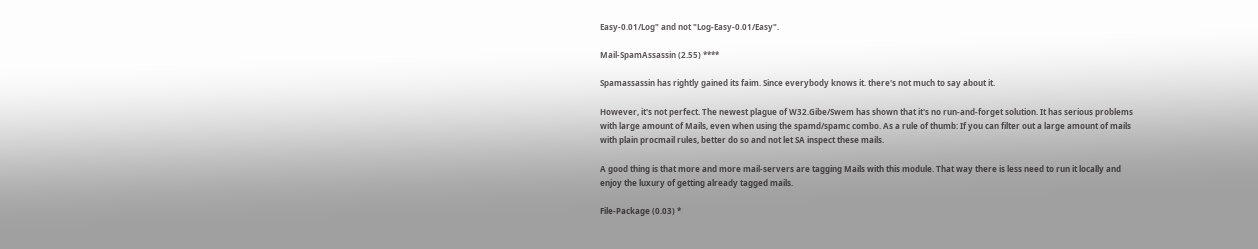Easy-0.01/Log" and not "Log-Easy-0.01/Easy".

Mail-SpamAssassin (2.55) ****

Spamassassin has rightly gained its faim. Since everybody knows it. there's not much to say about it.

However, it's not perfect. The newest plague of W32.Gibe/Swem has shown that it's no run-and-forget solution. It has serious problems with large amount of Mails, even when using the spamd/spamc combo. As a rule of thumb: If you can filter out a large amount of mails with plain procmail rules, better do so and not let SA inspect these mails.

A good thing is that more and more mail-servers are tagging Mails with this module. That way there is less need to run it locally and enjoy the luxury of getting already tagged mails.

File-Package (0.03) *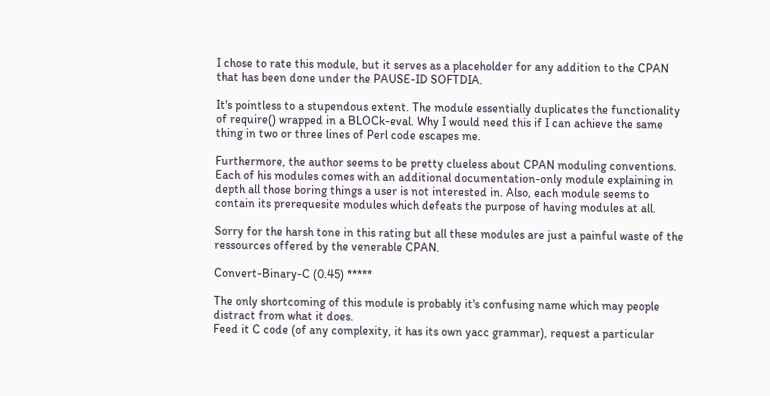I chose to rate this module, but it serves as a placeholder for any addition to the CPAN that has been done under the PAUSE-ID SOFTDIA.

It's pointless to a stupendous extent. The module essentially duplicates the functionality of require() wrapped in a BLOCk-eval. Why I would need this if I can achieve the same thing in two or three lines of Perl code escapes me.

Furthermore, the author seems to be pretty clueless about CPAN moduling conventions. Each of his modules comes with an additional documentation-only module explaining in depth all those boring things a user is not interested in. Also, each module seems to contain its prerequesite modules which defeats the purpose of having modules at all.

Sorry for the harsh tone in this rating but all these modules are just a painful waste of the ressources offered by the venerable CPAN.

Convert-Binary-C (0.45) *****

The only shortcoming of this module is probably it's confusing name which may people distract from what it does.
Feed it C code (of any complexity, it has its own yacc grammar), request a particular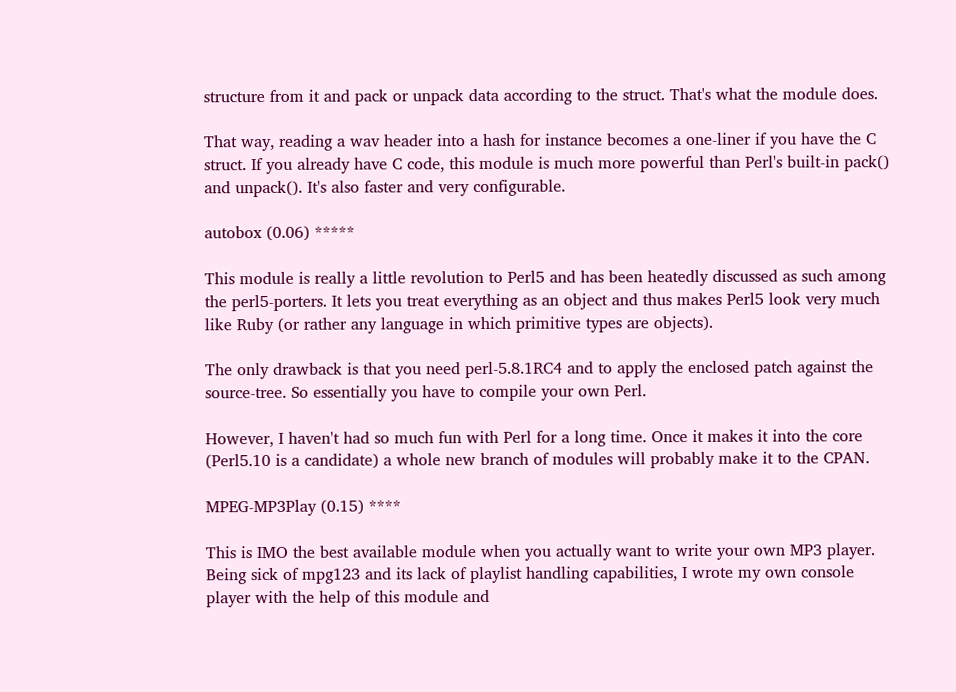structure from it and pack or unpack data according to the struct. That's what the module does.

That way, reading a wav header into a hash for instance becomes a one-liner if you have the C struct. If you already have C code, this module is much more powerful than Perl's built-in pack() and unpack(). It's also faster and very configurable.

autobox (0.06) *****

This module is really a little revolution to Perl5 and has been heatedly discussed as such among the perl5-porters. It lets you treat everything as an object and thus makes Perl5 look very much like Ruby (or rather any language in which primitive types are objects).

The only drawback is that you need perl-5.8.1RC4 and to apply the enclosed patch against the source-tree. So essentially you have to compile your own Perl.

However, I haven't had so much fun with Perl for a long time. Once it makes it into the core (Perl5.10 is a candidate) a whole new branch of modules will probably make it to the CPAN.

MPEG-MP3Play (0.15) ****

This is IMO the best available module when you actually want to write your own MP3 player. Being sick of mpg123 and its lack of playlist handling capabilities, I wrote my own console player with the help of this module and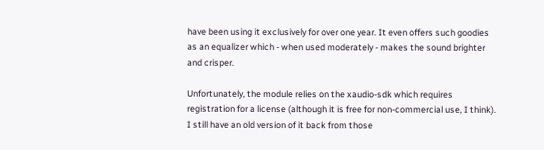have been using it exclusively for over one year. It even offers such goodies as an equalizer which - when used moderately - makes the sound brighter and crisper.

Unfortunately, the module relies on the xaudio-sdk which requires registration for a license (although it is free for non-commercial use, I think). I still have an old version of it back from those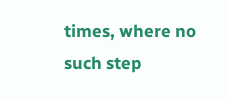times, where no such step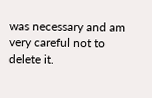was necessary and am very careful not to delete it.